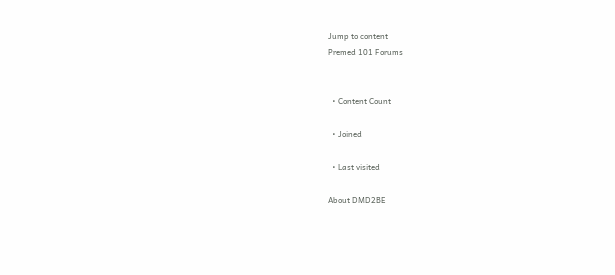Jump to content
Premed 101 Forums


  • Content Count

  • Joined

  • Last visited

About DMD2BE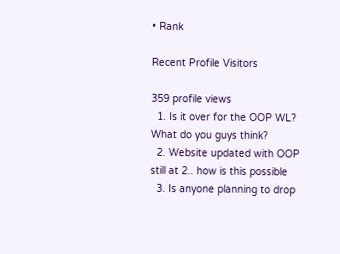• Rank

Recent Profile Visitors

359 profile views
  1. Is it over for the OOP WL? What do you guys think?
  2. Website updated with OOP still at 2.. how is this possible
  3. Is anyone planning to drop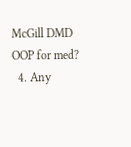McGill DMD OOP for med?
  4. Any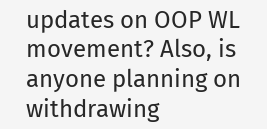updates on OOP WL movement? Also, is anyone planning on withdrawing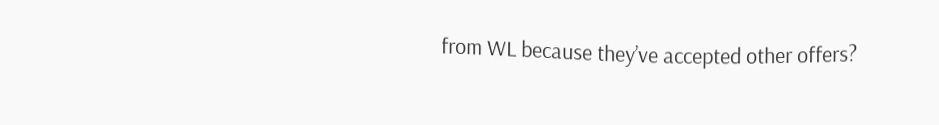from WL because they’ve accepted other offers?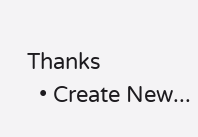Thanks
  • Create New...